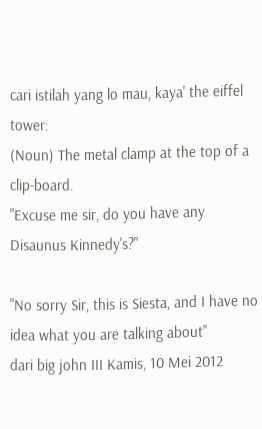cari istilah yang lo mau, kaya' the eiffel tower:
(Noun) The metal clamp at the top of a clip-board.
"Excuse me sir, do you have any Disaunus Kinnedy's?"

"No sorry Sir, this is Siesta, and I have no idea what you are talking about"
dari big john III Kamis, 10 Mei 2012